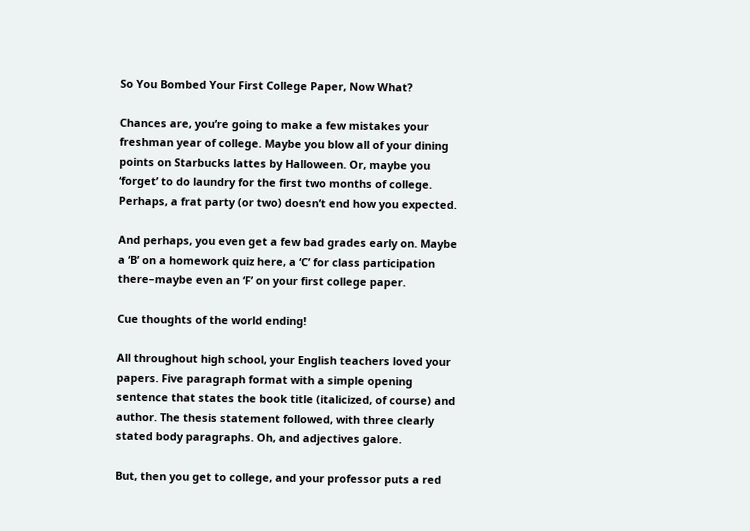So You Bombed Your First College Paper, Now What?

Chances are, you’re going to make a few mistakes your freshman year of college. Maybe you blow all of your dining points on Starbucks lattes by Halloween. Or, maybe you ‘forget’ to do laundry for the first two months of college. Perhaps, a frat party (or two) doesn’t end how you expected.

And perhaps, you even get a few bad grades early on. Maybe a ‘B’ on a homework quiz here, a ‘C’ for class participation there–maybe even an ‘F’ on your first college paper.

Cue thoughts of the world ending!

All throughout high school, your English teachers loved your papers. Five paragraph format with a simple opening sentence that states the book title (italicized, of course) and author. The thesis statement followed, with three clearly stated body paragraphs. Oh, and adjectives galore.

But, then you get to college, and your professor puts a red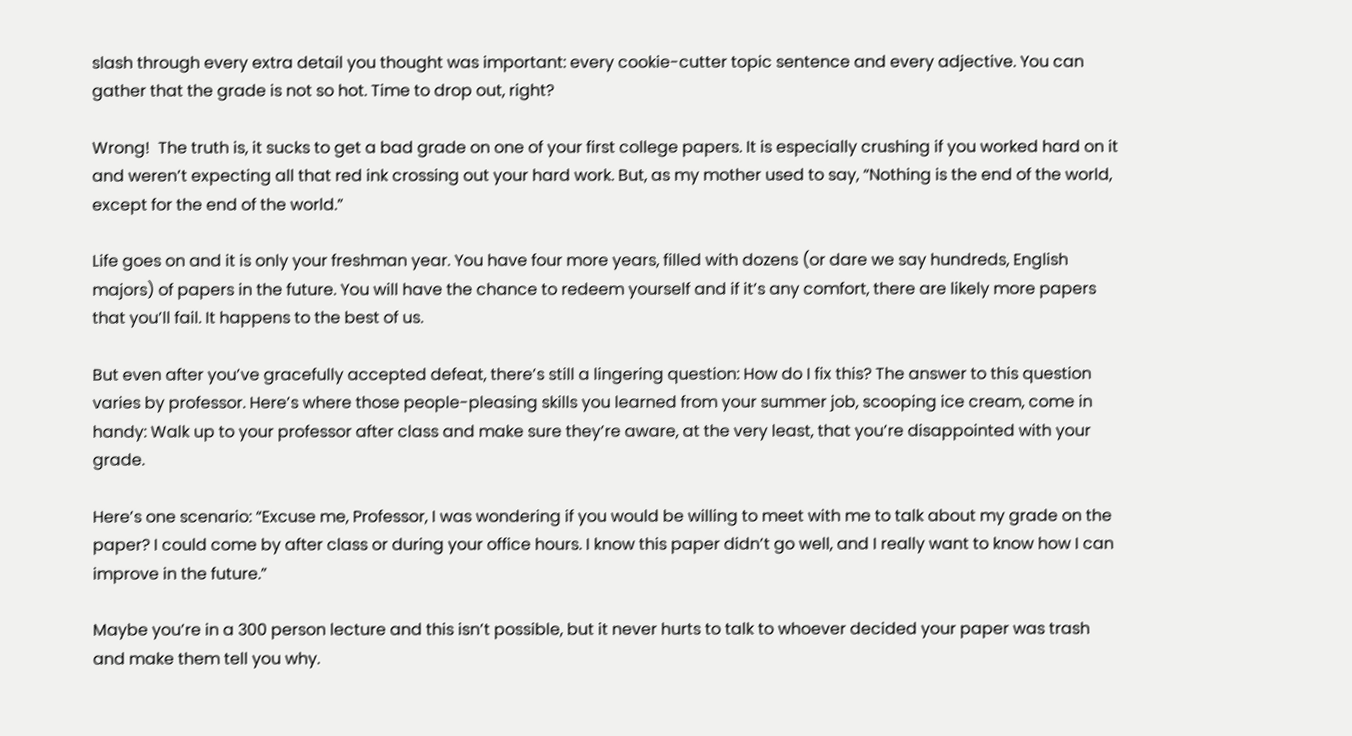slash through every extra detail you thought was important: every cookie-cutter topic sentence and every adjective. You can gather that the grade is not so hot. Time to drop out, right?

Wrong!  The truth is, it sucks to get a bad grade on one of your first college papers. It is especially crushing if you worked hard on it and weren’t expecting all that red ink crossing out your hard work. But, as my mother used to say, “Nothing is the end of the world, except for the end of the world.”

Life goes on and it is only your freshman year. You have four more years, filled with dozens (or dare we say hundreds, English majors) of papers in the future. You will have the chance to redeem yourself and if it’s any comfort, there are likely more papers that you’ll fail. It happens to the best of us.

But even after you’ve gracefully accepted defeat, there’s still a lingering question: How do I fix this? The answer to this question varies by professor. Here’s where those people-pleasing skills you learned from your summer job, scooping ice cream, come in handy: Walk up to your professor after class and make sure they’re aware, at the very least, that you’re disappointed with your grade.

Here’s one scenario: “Excuse me, Professor, I was wondering if you would be willing to meet with me to talk about my grade on the paper? I could come by after class or during your office hours. I know this paper didn’t go well, and I really want to know how I can improve in the future.”

Maybe you’re in a 300 person lecture and this isn’t possible, but it never hurts to talk to whoever decided your paper was trash and make them tell you why.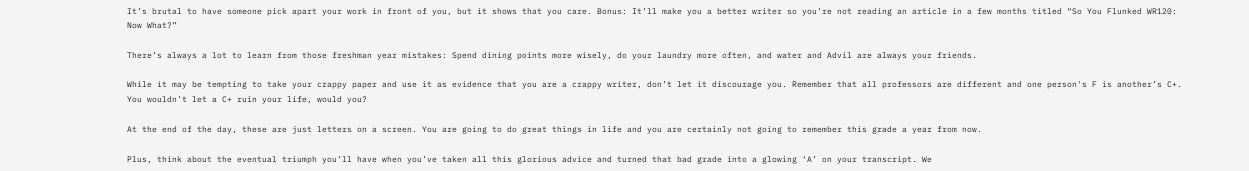It’s brutal to have someone pick apart your work in front of you, but it shows that you care. Bonus: It’ll make you a better writer so you’re not reading an article in a few months titled “So You Flunked WR120: Now What?”

There’s always a lot to learn from those freshman year mistakes: Spend dining points more wisely, do your laundry more often, and water and Advil are always your friends.

While it may be tempting to take your crappy paper and use it as evidence that you are a crappy writer, don’t let it discourage you. Remember that all professors are different and one person's F is another’s C+. You wouldn’t let a C+ ruin your life, would you?

At the end of the day, these are just letters on a screen. You are going to do great things in life and you are certainly not going to remember this grade a year from now.

Plus, think about the eventual triumph you’ll have when you’ve taken all this glorious advice and turned that bad grade into a glowing ‘A’ on your transcript. We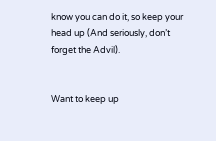know you can do it, so keep your head up (And seriously, don’t forget the Advil).


Want to keep up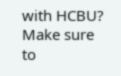with HCBU? Make sure to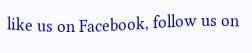like us on Facebook, follow us on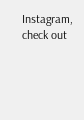Instagram, check out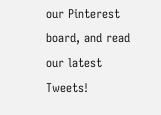our Pinterest board, and read our latest Tweets!